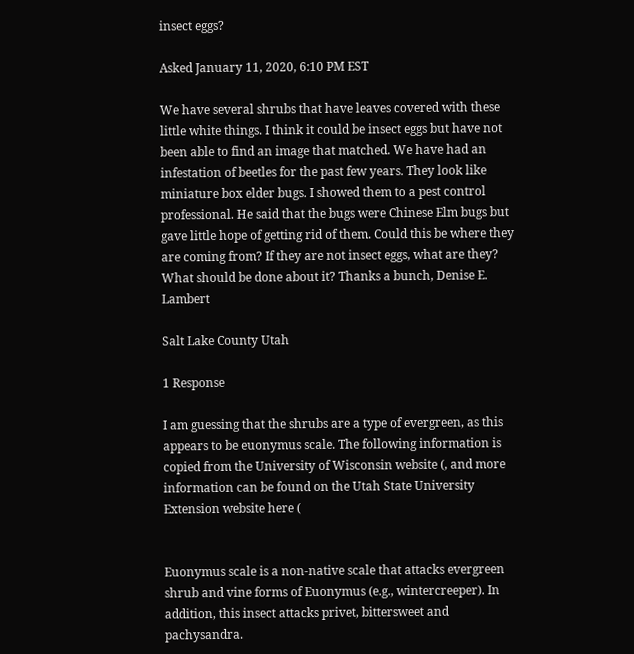insect eggs?

Asked January 11, 2020, 6:10 PM EST

We have several shrubs that have leaves covered with these little white things. I think it could be insect eggs but have not been able to find an image that matched. We have had an infestation of beetles for the past few years. They look like miniature box elder bugs. I showed them to a pest control professional. He said that the bugs were Chinese Elm bugs but gave little hope of getting rid of them. Could this be where they are coming from? If they are not insect eggs, what are they? What should be done about it? Thanks a bunch, Denise E. Lambert

Salt Lake County Utah

1 Response

I am guessing that the shrubs are a type of evergreen, as this appears to be euonymus scale. The following information is copied from the University of Wisconsin website (, and more information can be found on the Utah State University Extension website here (


Euonymus scale is a non-native scale that attacks evergreen shrub and vine forms of Euonymus (e.g., wintercreeper). In addition, this insect attacks privet, bittersweet and pachysandra.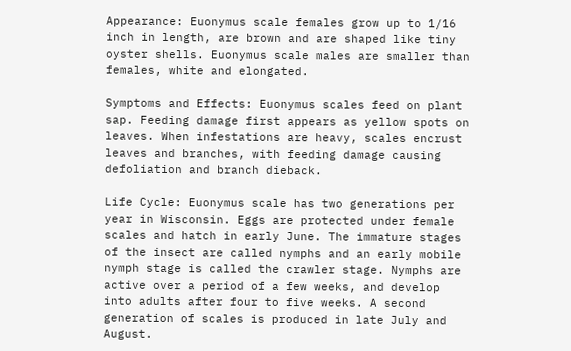Appearance: Euonymus scale females grow up to 1/16 inch in length, are brown and are shaped like tiny oyster shells. Euonymus scale males are smaller than females, white and elongated.

Symptoms and Effects: Euonymus scales feed on plant sap. Feeding damage first appears as yellow spots on leaves. When infestations are heavy, scales encrust leaves and branches, with feeding damage causing defoliation and branch dieback.

Life Cycle: Euonymus scale has two generations per year in Wisconsin. Eggs are protected under female scales and hatch in early June. The immature stages of the insect are called nymphs and an early mobile nymph stage is called the crawler stage. Nymphs are active over a period of a few weeks, and develop into adults after four to five weeks. A second generation of scales is produced in late July and August.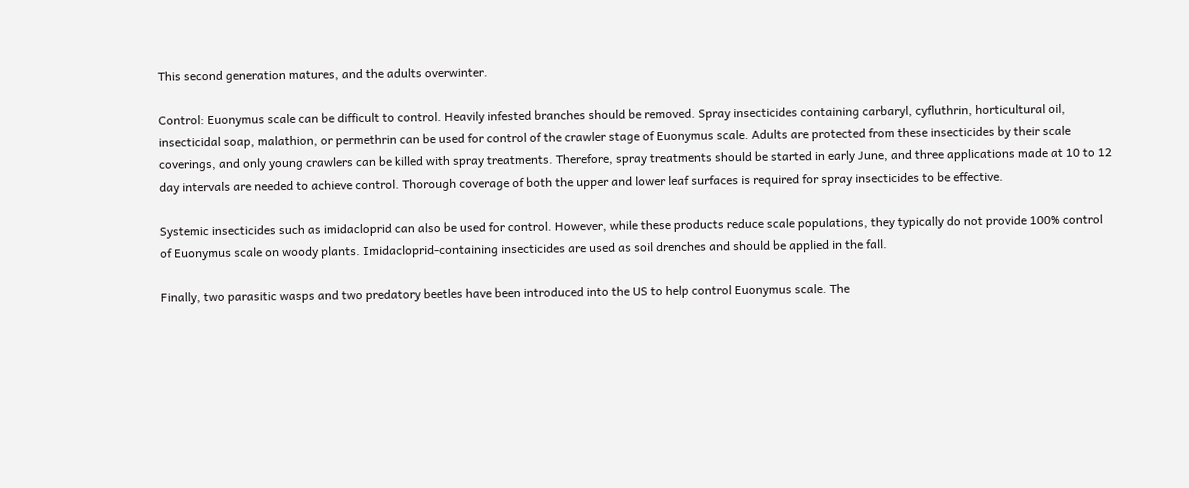This second generation matures, and the adults overwinter.

Control: Euonymus scale can be difficult to control. Heavily infested branches should be removed. Spray insecticides containing carbaryl, cyfluthrin, horticultural oil, insecticidal soap, malathion, or permethrin can be used for control of the crawler stage of Euonymus scale. Adults are protected from these insecticides by their scale coverings, and only young crawlers can be killed with spray treatments. Therefore, spray treatments should be started in early June, and three applications made at 10 to 12 day intervals are needed to achieve control. Thorough coverage of both the upper and lower leaf surfaces is required for spray insecticides to be effective.

Systemic insecticides such as imidacloprid can also be used for control. However, while these products reduce scale populations, they typically do not provide 100% control of Euonymus scale on woody plants. Imidacloprid-containing insecticides are used as soil drenches and should be applied in the fall.

Finally, two parasitic wasps and two predatory beetles have been introduced into the US to help control Euonymus scale. The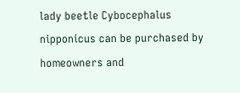lady beetle Cybocephalus nipponicus can be purchased by homeowners and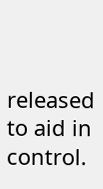released to aid in control.